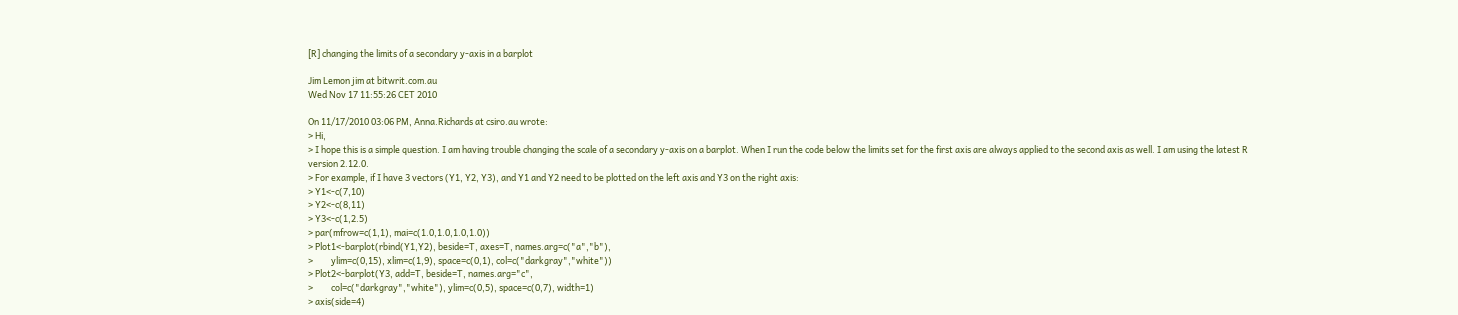[R] changing the limits of a secondary y-axis in a barplot

Jim Lemon jim at bitwrit.com.au
Wed Nov 17 11:55:26 CET 2010

On 11/17/2010 03:06 PM, Anna.Richards at csiro.au wrote:
> Hi,
> I hope this is a simple question. I am having trouble changing the scale of a secondary y-axis on a barplot. When I run the code below the limits set for the first axis are always applied to the second axis as well. I am using the latest R version 2.12.0.
> For example, if I have 3 vectors (Y1, Y2, Y3), and Y1 and Y2 need to be plotted on the left axis and Y3 on the right axis:
> Y1<-c(7,10)
> Y2<-c(8,11)
> Y3<-c(1,2.5)
> par(mfrow=c(1,1), mai=c(1.0,1.0,1.0,1.0))
> Plot1<-barplot(rbind(Y1,Y2), beside=T, axes=T, names.arg=c("a","b"),
>         ylim=c(0,15), xlim=c(1,9), space=c(0,1), col=c("darkgray","white"))
> Plot2<-barplot(Y3, add=T, beside=T, names.arg="c",
>         col=c("darkgray","white"), ylim=c(0,5), space=c(0,7), width=1)
> axis(side=4)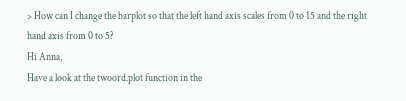> How can I change the barplot so that the left hand axis scales from 0 to 15 and the right hand axis from 0 to 5?
Hi Anna,
Have a look at the twoord.plot function in the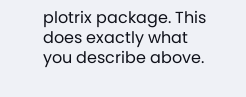plotrix package. This
does exactly what you describe above.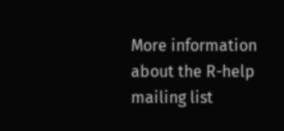More information about the R-help mailing list